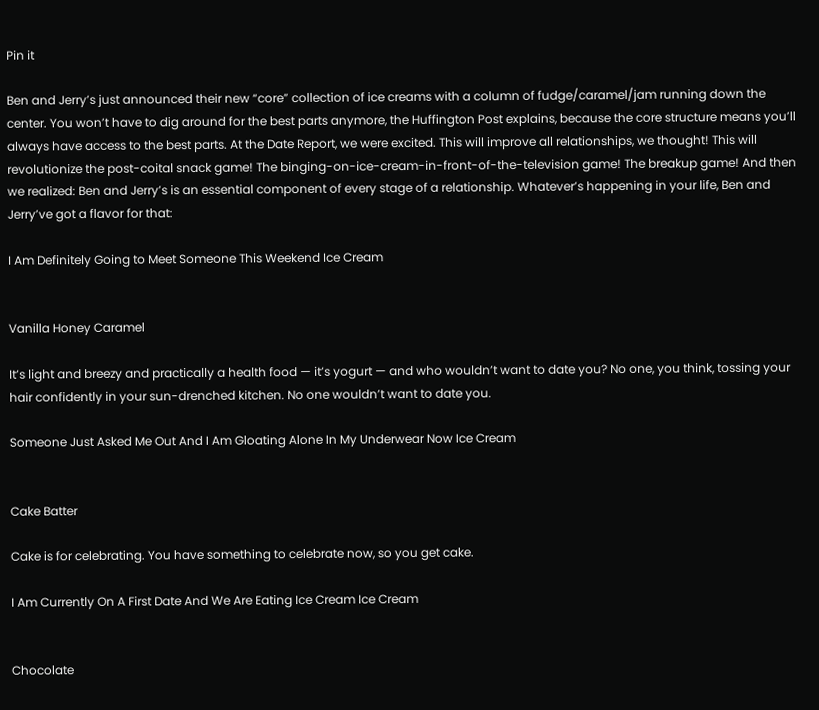Pin it

Ben and Jerry’s just announced their new “core” collection of ice creams with a column of fudge/caramel/jam running down the center. You won’t have to dig around for the best parts anymore, the Huffington Post explains, because the core structure means you’ll always have access to the best parts. At the Date Report, we were excited. This will improve all relationships, we thought! This will revolutionize the post-coital snack game! The binging-on-ice-cream-in-front-of-the-television game! The breakup game! And then we realized: Ben and Jerry’s is an essential component of every stage of a relationship. Whatever’s happening in your life, Ben and Jerry’ve got a flavor for that:

I Am Definitely Going to Meet Someone This Weekend Ice Cream


Vanilla Honey Caramel

It’s light and breezy and practically a health food — it’s yogurt — and who wouldn’t want to date you? No one, you think, tossing your hair confidently in your sun-drenched kitchen. No one wouldn’t want to date you.

Someone Just Asked Me Out And I Am Gloating Alone In My Underwear Now Ice Cream


Cake Batter

Cake is for celebrating. You have something to celebrate now, so you get cake.

I Am Currently On A First Date And We Are Eating Ice Cream Ice Cream


Chocolate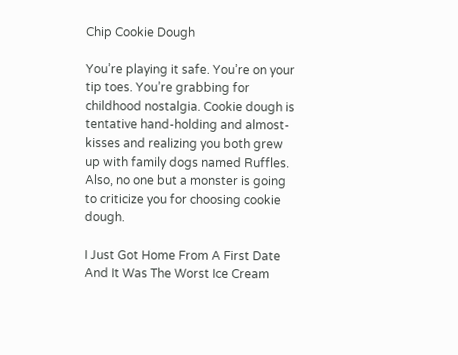Chip Cookie Dough

You’re playing it safe. You’re on your tip toes. You’re grabbing for childhood nostalgia. Cookie dough is tentative hand-holding and almost-kisses and realizing you both grew up with family dogs named Ruffles. Also, no one but a monster is going to criticize you for choosing cookie dough.

I Just Got Home From A First Date And It Was The Worst Ice Cream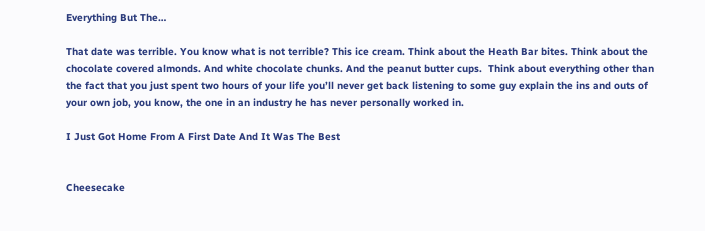Everything But The…

That date was terrible. You know what is not terrible? This ice cream. Think about the Heath Bar bites. Think about the chocolate covered almonds. And white chocolate chunks. And the peanut butter cups.  Think about everything other than the fact that you just spent two hours of your life you’ll never get back listening to some guy explain the ins and outs of your own job, you know, the one in an industry he has never personally worked in.

I Just Got Home From A First Date And It Was The Best


Cheesecake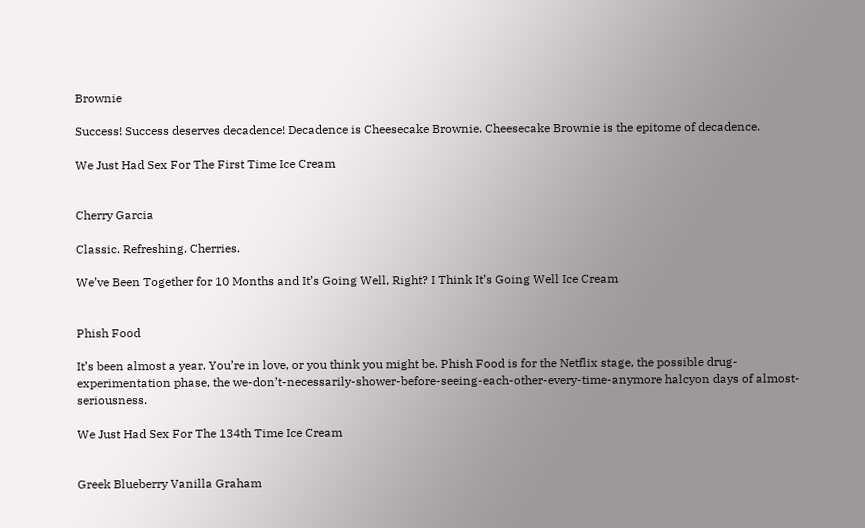Brownie

Success! Success deserves decadence! Decadence is Cheesecake Brownie. Cheesecake Brownie is the epitome of decadence.

We Just Had Sex For The First Time Ice Cream


Cherry Garcia

Classic. Refreshing. Cherries.

We’ve Been Together for 10 Months and It’s Going Well, Right? I Think It’s Going Well Ice Cream


Phish Food

It’s been almost a year. You’re in love, or you think you might be. Phish Food is for the Netflix stage, the possible drug-experimentation phase, the we-don’t-necessarily-shower-before-seeing-each-other-every-time-anymore halcyon days of almost-seriousness.

We Just Had Sex For The 134th Time Ice Cream


Greek Blueberry Vanilla Graham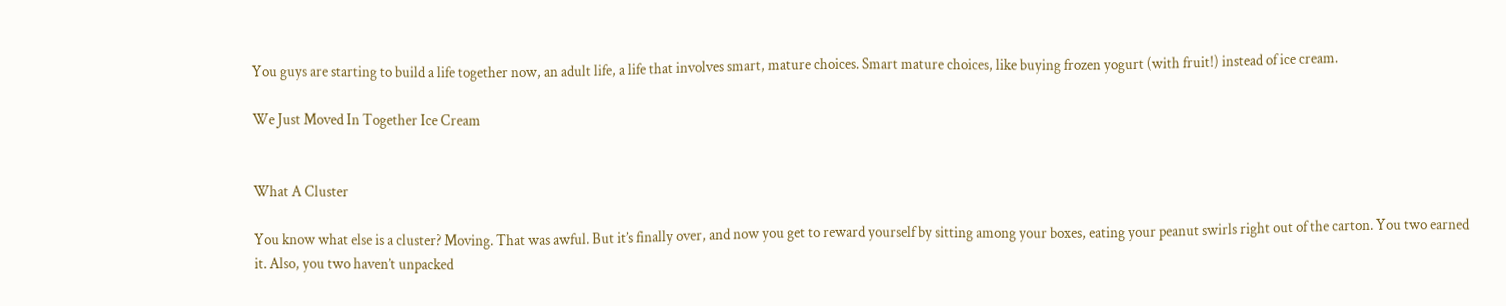You guys are starting to build a life together now, an adult life, a life that involves smart, mature choices. Smart mature choices, like buying frozen yogurt (with fruit!) instead of ice cream.

We Just Moved In Together Ice Cream


What A Cluster

You know what else is a cluster? Moving. That was awful. But it’s finally over, and now you get to reward yourself by sitting among your boxes, eating your peanut swirls right out of the carton. You two earned it. Also, you two haven’t unpacked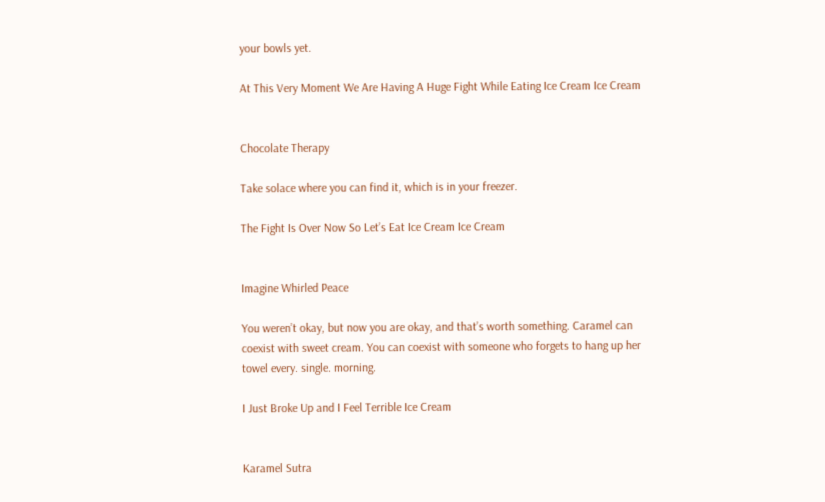your bowls yet.

At This Very Moment We Are Having A Huge Fight While Eating Ice Cream Ice Cream


Chocolate Therapy

Take solace where you can find it, which is in your freezer.

The Fight Is Over Now So Let’s Eat Ice Cream Ice Cream


Imagine Whirled Peace

You weren’t okay, but now you are okay, and that’s worth something. Caramel can coexist with sweet cream. You can coexist with someone who forgets to hang up her towel every. single. morning.

I Just Broke Up and I Feel Terrible Ice Cream


Karamel Sutra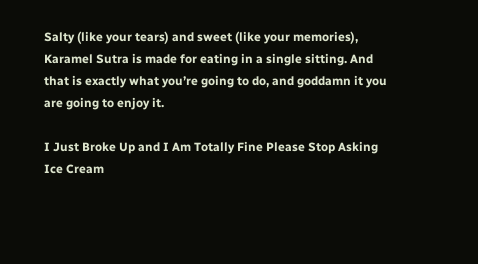Salty (like your tears) and sweet (like your memories), Karamel Sutra is made for eating in a single sitting. And that is exactly what you’re going to do, and goddamn it you are going to enjoy it.

I Just Broke Up and I Am Totally Fine Please Stop Asking Ice Cream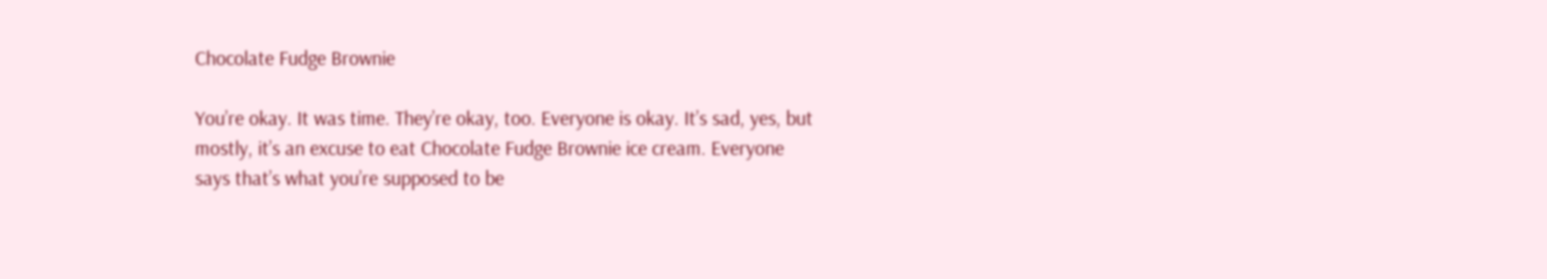Chocolate Fudge Brownie

You’re okay. It was time. They’re okay, too. Everyone is okay. It’s sad, yes, but mostly, it’s an excuse to eat Chocolate Fudge Brownie ice cream. Everyone says that’s what you’re supposed to be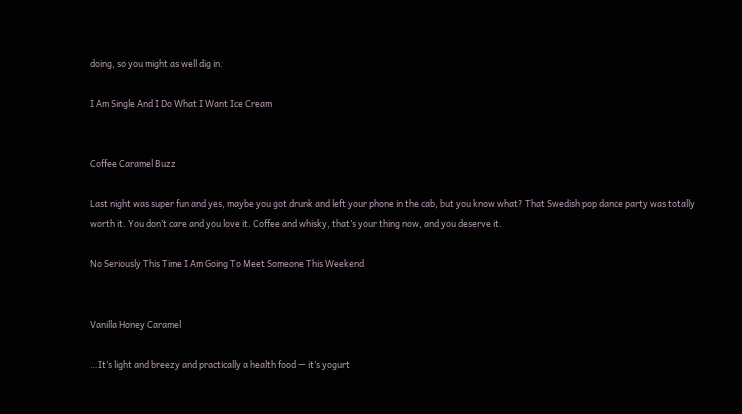doing, so you might as well dig in.

I Am Single And I Do What I Want Ice Cream


Coffee Caramel Buzz

Last night was super fun and yes, maybe you got drunk and left your phone in the cab, but you know what? That Swedish pop dance party was totally worth it. You don’t care and you love it. Coffee and whisky, that’s your thing now, and you deserve it.

No Seriously This Time I Am Going To Meet Someone This Weekend


Vanilla Honey Caramel

…It’s light and breezy and practically a health food — it’s yogurt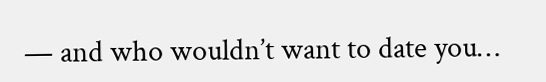— and who wouldn’t want to date you…